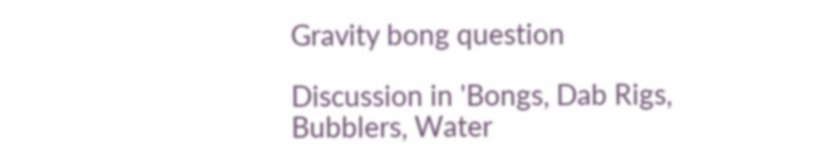Gravity bong question

Discussion in 'Bongs, Dab Rigs, Bubblers, Water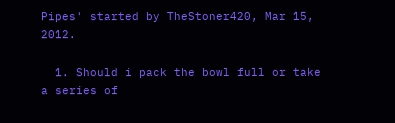Pipes' started by TheStoner420, Mar 15, 2012.

  1. Should i pack the bowl full or take a series of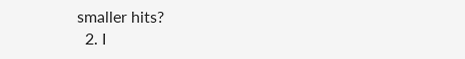smaller hits?
  2. I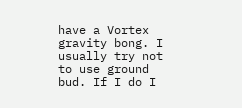have a Vortex gravity bong. I usually try not to use ground bud. If I do I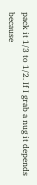pack it 1/3 to 1/2. If I grab a nug it depends because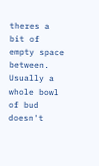theres a bit of empty space between. Usually a whole bowl of bud doesn't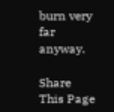burn very far anyway.

Share This Page